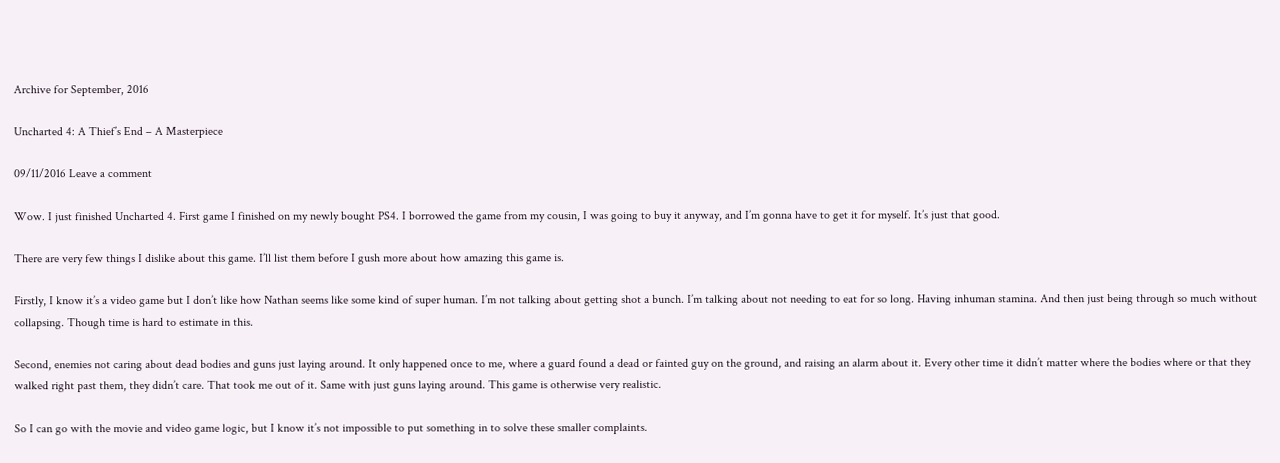Archive for September, 2016

Uncharted 4: A Thief’s End – A Masterpiece

09/11/2016 Leave a comment

Wow. I just finished Uncharted 4. First game I finished on my newly bought PS4. I borrowed the game from my cousin, I was going to buy it anyway, and I’m gonna have to get it for myself. It’s just that good.

There are very few things I dislike about this game. I’ll list them before I gush more about how amazing this game is.

Firstly, I know it’s a video game but I don’t like how Nathan seems like some kind of super human. I’m not talking about getting shot a bunch. I’m talking about not needing to eat for so long. Having inhuman stamina. And then just being through so much without collapsing. Though time is hard to estimate in this.

Second, enemies not caring about dead bodies and guns just laying around. It only happened once to me, where a guard found a dead or fainted guy on the ground, and raising an alarm about it. Every other time it didn’t matter where the bodies where or that they walked right past them, they didn’t care. That took me out of it. Same with just guns laying around. This game is otherwise very realistic.

So I can go with the movie and video game logic, but I know it’s not impossible to put something in to solve these smaller complaints.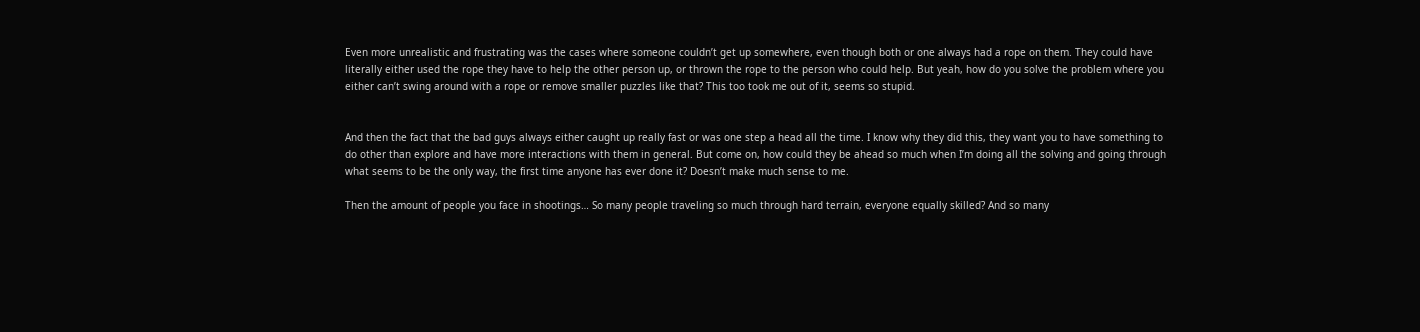Even more unrealistic and frustrating was the cases where someone couldn’t get up somewhere, even though both or one always had a rope on them. They could have literally either used the rope they have to help the other person up, or thrown the rope to the person who could help. But yeah, how do you solve the problem where you either can’t swing around with a rope or remove smaller puzzles like that? This too took me out of it, seems so stupid.


And then the fact that the bad guys always either caught up really fast or was one step a head all the time. I know why they did this, they want you to have something to do other than explore and have more interactions with them in general. But come on, how could they be ahead so much when I’m doing all the solving and going through what seems to be the only way, the first time anyone has ever done it? Doesn’t make much sense to me.

Then the amount of people you face in shootings… So many people traveling so much through hard terrain, everyone equally skilled? And so many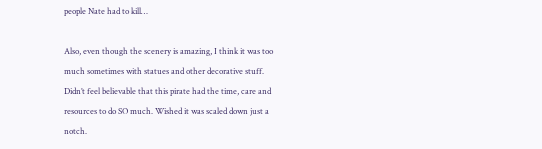people Nate had to kill…

Also, even though the scenery is amazing, I think it was too much sometimes with statues and other decorative stuff. Didn’t feel believable that this pirate had the time, care and resources to do SO much. Wished it was scaled down just a notch.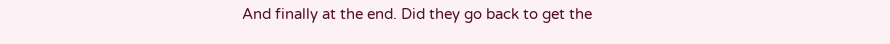And finally at the end. Did they go back to get the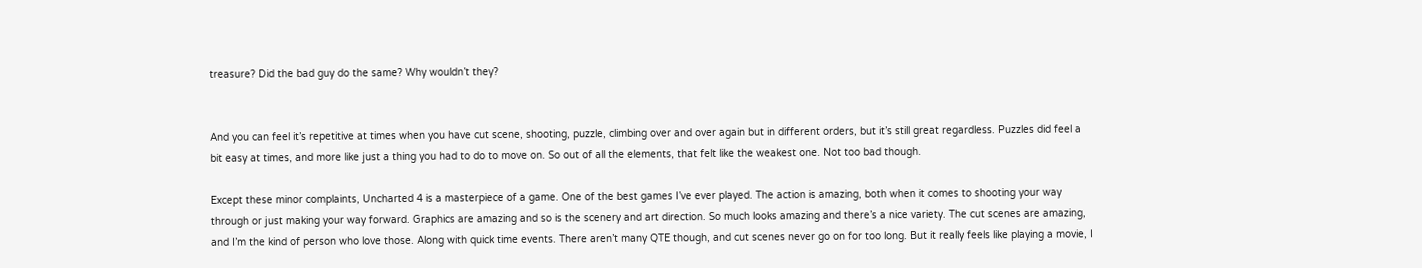treasure? Did the bad guy do the same? Why wouldn’t they?


And you can feel it’s repetitive at times when you have cut scene, shooting, puzzle, climbing over and over again but in different orders, but it’s still great regardless. Puzzles did feel a bit easy at times, and more like just a thing you had to do to move on. So out of all the elements, that felt like the weakest one. Not too bad though.

Except these minor complaints, Uncharted 4 is a masterpiece of a game. One of the best games I’ve ever played. The action is amazing, both when it comes to shooting your way through or just making your way forward. Graphics are amazing and so is the scenery and art direction. So much looks amazing and there’s a nice variety. The cut scenes are amazing, and I’m the kind of person who love those. Along with quick time events. There aren’t many QTE though, and cut scenes never go on for too long. But it really feels like playing a movie, I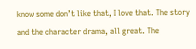know some don’t like that, I love that. The story and the character drama, all great. The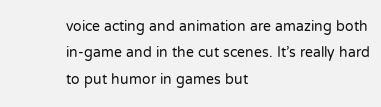voice acting and animation are amazing both in-game and in the cut scenes. It’s really hard to put humor in games but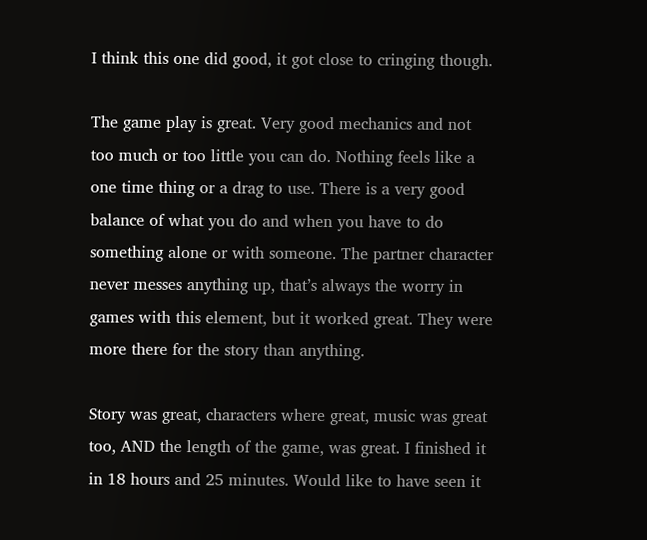I think this one did good, it got close to cringing though.

The game play is great. Very good mechanics and not too much or too little you can do. Nothing feels like a one time thing or a drag to use. There is a very good balance of what you do and when you have to do something alone or with someone. The partner character never messes anything up, that’s always the worry in games with this element, but it worked great. They were more there for the story than anything.

Story was great, characters where great, music was great too, AND the length of the game, was great. I finished it in 18 hours and 25 minutes. Would like to have seen it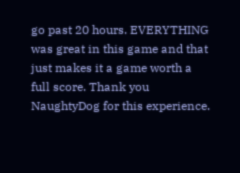go past 20 hours. EVERYTHING was great in this game and that just makes it a game worth a full score. Thank you NaughtyDog for this experience.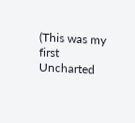(This was my first Uncharted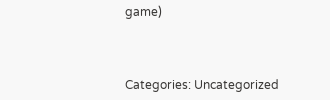game)



Categories: Uncategorized